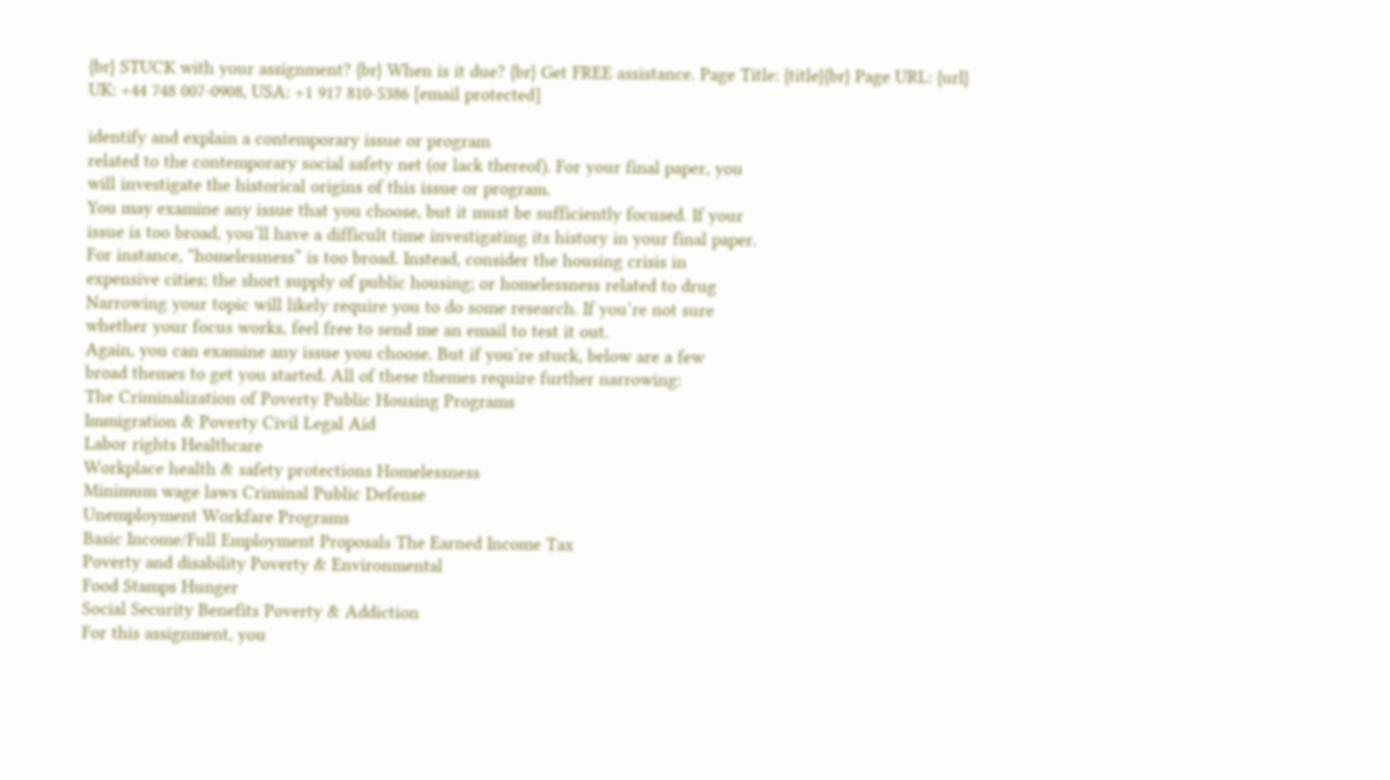{br} STUCK with your assignment? {br} When is it due? {br} Get FREE assistance. Page Title: {title}{br} Page URL: {url}
UK: +44 748 007-0908, USA: +1 917 810-5386 [email protected]

identify and explain a contemporary issue or program
related to the contemporary social safety net (or lack thereof). For your final paper, you
will investigate the historical origins of this issue or program.
You may examine any issue that you choose, but it must be sufficiently focused. If your
issue is too broad, you’ll have a difficult time investigating its history in your final paper.
For instance, “homelessness” is too broad. Instead, consider the housing crisis in
expensive cities; the short supply of public housing; or homelessness related to drug
Narrowing your topic will likely require you to do some research. If you’re not sure
whether your focus works, feel free to send me an email to test it out.
Again, you can examine any issue you choose. But if you’re stuck, below are a few
broad themes to get you started. All of these themes require further narrowing:
The Criminalization of Poverty Public Housing Programs
Immigration & Poverty Civil Legal Aid
Labor rights Healthcare
Workplace health & safety protections Homelessness
Minimum wage laws Criminal Public Defense
Unemployment Workfare Programs
Basic Income/Full Employment Proposals The Earned Income Tax
Poverty and disability Poverty & Environmental
Food Stamps Hunger
Social Security Benefits Poverty & Addiction
For this assignment, you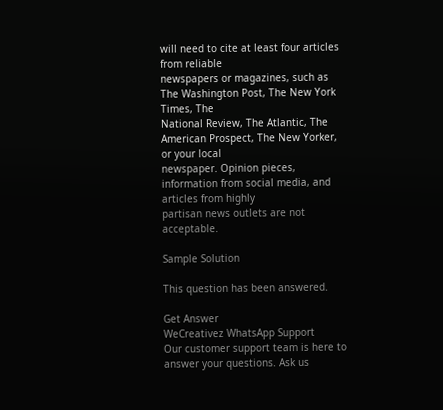will need to cite at least four articles from reliable
newspapers or magazines, such as The Washington Post, The New York Times, The
National Review, The Atlantic, The American Prospect, The New Yorker, or your local
newspaper. Opinion pieces, information from social media, and articles from highly
partisan news outlets are not acceptable.

Sample Solution

This question has been answered.

Get Answer
WeCreativez WhatsApp Support
Our customer support team is here to answer your questions. Ask us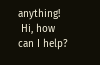anything!
 Hi, how can I help?